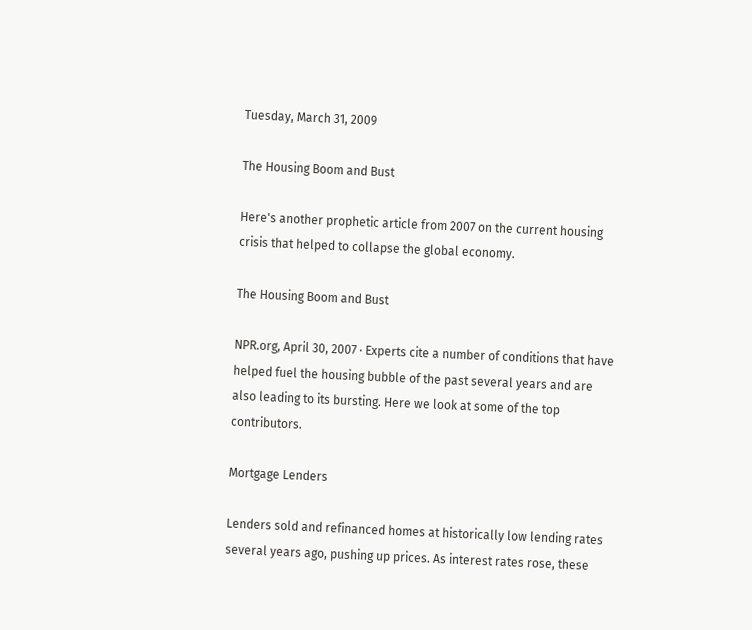Tuesday, March 31, 2009

The Housing Boom and Bust

Here's another prophetic article from 2007 on the current housing crisis that helped to collapse the global economy.

The Housing Boom and Bust

NPR.org, April 30, 2007 · Experts cite a number of conditions that have helped fuel the housing bubble of the past several years and are also leading to its bursting. Here we look at some of the top contributors.

Mortgage Lenders

Lenders sold and refinanced homes at historically low lending rates several years ago, pushing up prices. As interest rates rose, these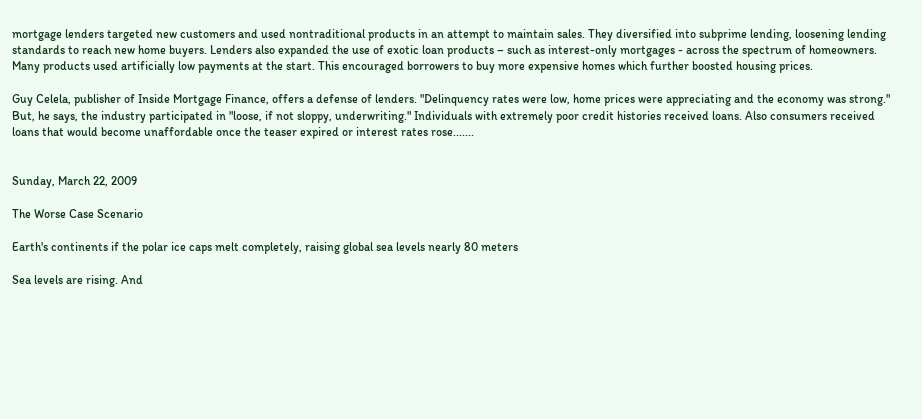mortgage lenders targeted new customers and used nontraditional products in an attempt to maintain sales. They diversified into subprime lending, loosening lending standards to reach new home buyers. Lenders also expanded the use of exotic loan products – such as interest-only mortgages - across the spectrum of homeowners. Many products used artificially low payments at the start. This encouraged borrowers to buy more expensive homes which further boosted housing prices.

Guy Celela, publisher of Inside Mortgage Finance, offers a defense of lenders. "Delinquency rates were low, home prices were appreciating and the economy was strong." But, he says, the industry participated in "loose, if not sloppy, underwriting." Individuals with extremely poor credit histories received loans. Also consumers received loans that would become unaffordable once the teaser expired or interest rates rose.......


Sunday, March 22, 2009

The Worse Case Scenario

Earth's continents if the polar ice caps melt completely, raising global sea levels nearly 80 meters

Sea levels are rising. And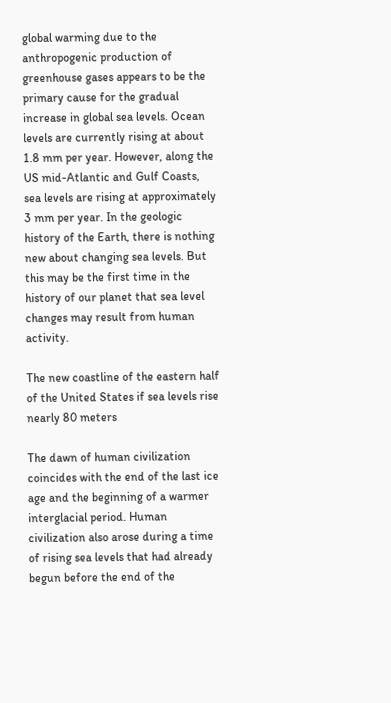global warming due to the anthropogenic production of greenhouse gases appears to be the primary cause for the gradual increase in global sea levels. Ocean levels are currently rising at about 1.8 mm per year. However, along the US mid-Atlantic and Gulf Coasts, sea levels are rising at approximately 3 mm per year. In the geologic history of the Earth, there is nothing new about changing sea levels. But this may be the first time in the history of our planet that sea level changes may result from human activity.

The new coastline of the eastern half of the United States if sea levels rise nearly 80 meters

The dawn of human civilization coincides with the end of the last ice age and the beginning of a warmer interglacial period. Human civilization also arose during a time of rising sea levels that had already begun before the end of the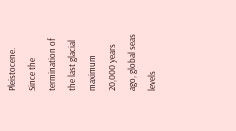Pleistocene. Since the termination of the last glacial maximum 20,000 years ago, global seas levels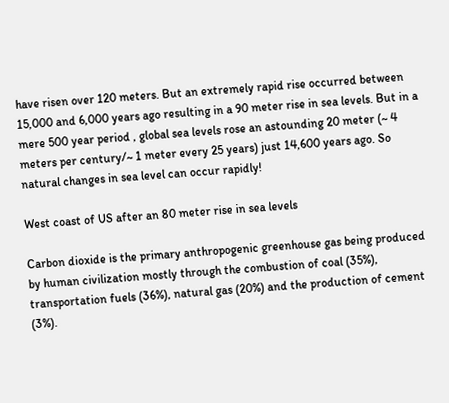have risen over 120 meters. But an extremely rapid rise occurred between 15,000 and 6,000 years ago resulting in a 90 meter rise in sea levels. But in a mere 500 year period , global sea levels rose an astounding 20 meter (~ 4 meters per century/~ 1 meter every 25 years) just 14,600 years ago. So natural changes in sea level can occur rapidly!

West coast of US after an 80 meter rise in sea levels

Carbon dioxide is the primary anthropogenic greenhouse gas being produced by human civilization mostly through the combustion of coal (35%), transportation fuels (36%), natural gas (20%) and the production of cement (3%).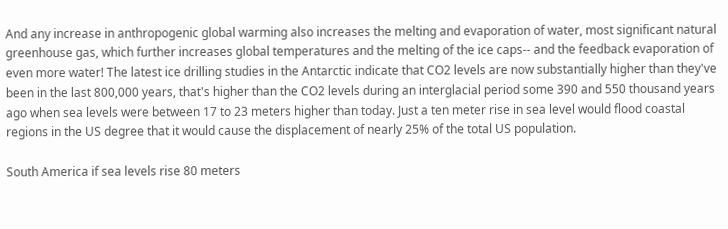And any increase in anthropogenic global warming also increases the melting and evaporation of water, most significant natural greenhouse gas, which further increases global temperatures and the melting of the ice caps-- and the feedback evaporation of even more water! The latest ice drilling studies in the Antarctic indicate that CO2 levels are now substantially higher than they've been in the last 800,000 years, that's higher than the CO2 levels during an interglacial period some 390 and 550 thousand years ago when sea levels were between 17 to 23 meters higher than today. Just a ten meter rise in sea level would flood coastal regions in the US degree that it would cause the displacement of nearly 25% of the total US population.

South America if sea levels rise 80 meters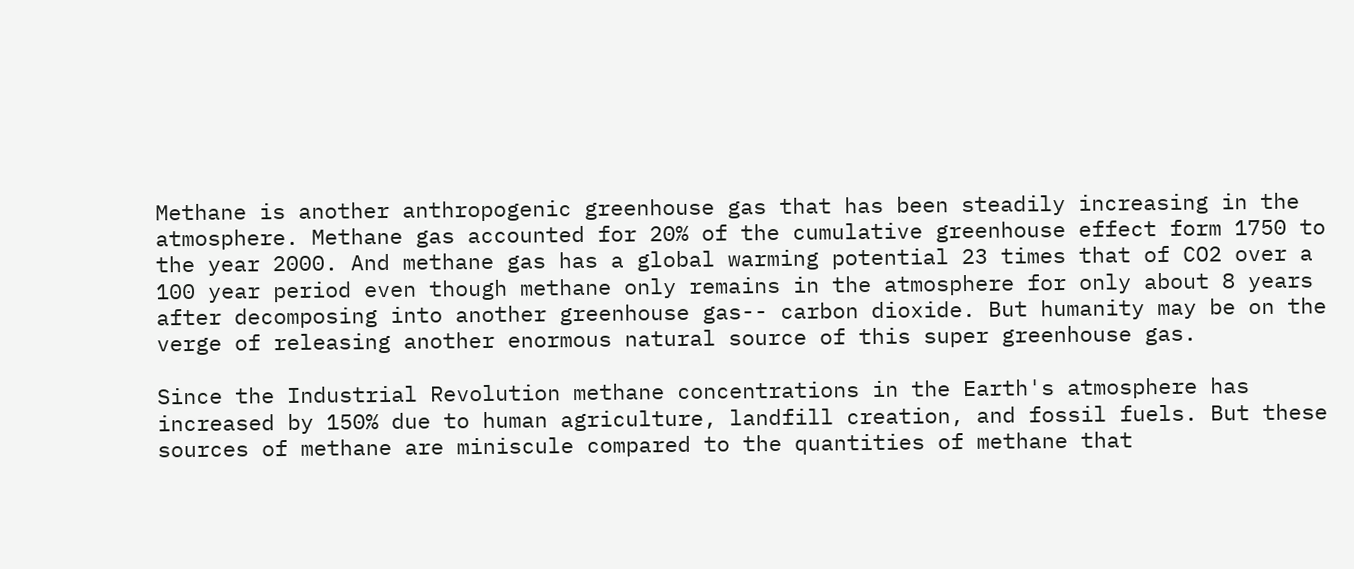Methane is another anthropogenic greenhouse gas that has been steadily increasing in the atmosphere. Methane gas accounted for 20% of the cumulative greenhouse effect form 1750 to the year 2000. And methane gas has a global warming potential 23 times that of CO2 over a 100 year period even though methane only remains in the atmosphere for only about 8 years after decomposing into another greenhouse gas-- carbon dioxide. But humanity may be on the verge of releasing another enormous natural source of this super greenhouse gas.

Since the Industrial Revolution methane concentrations in the Earth's atmosphere has increased by 150% due to human agriculture, landfill creation, and fossil fuels. But these sources of methane are miniscule compared to the quantities of methane that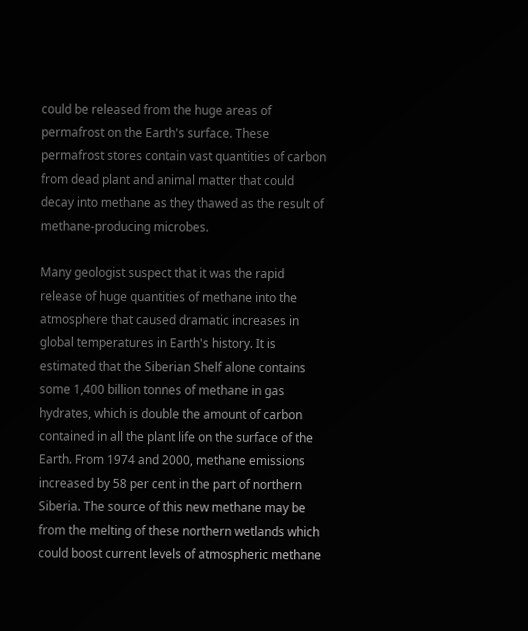could be released from the huge areas of permafrost on the Earth's surface. These permafrost stores contain vast quantities of carbon from dead plant and animal matter that could decay into methane as they thawed as the result of methane-producing microbes.

Many geologist suspect that it was the rapid release of huge quantities of methane into the atmosphere that caused dramatic increases in global temperatures in Earth's history. It is estimated that the Siberian Shelf alone contains some 1,400 billion tonnes of methane in gas hydrates, which is double the amount of carbon contained in all the plant life on the surface of the Earth. From 1974 and 2000, methane emissions increased by 58 per cent in the part of northern Siberia. The source of this new methane may be from the melting of these northern wetlands which could boost current levels of atmospheric methane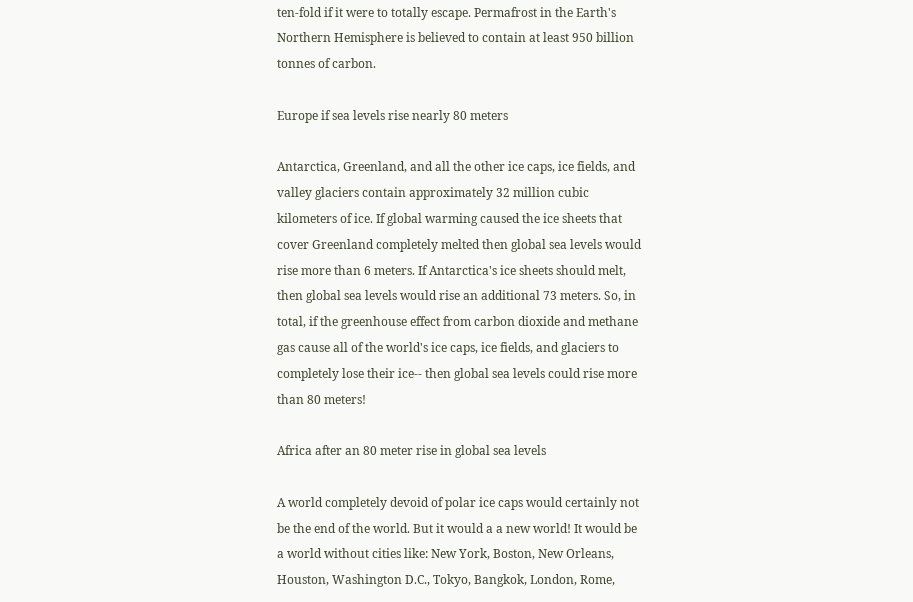ten-fold if it were to totally escape. Permafrost in the Earth's Northern Hemisphere is believed to contain at least 950 billion tonnes of carbon.

Europe if sea levels rise nearly 80 meters

Antarctica, Greenland, and all the other ice caps, ice fields, and valley glaciers contain approximately 32 million cubic kilometers of ice. If global warming caused the ice sheets that cover Greenland completely melted then global sea levels would rise more than 6 meters. If Antarctica's ice sheets should melt, then global sea levels would rise an additional 73 meters. So, in total, if the greenhouse effect from carbon dioxide and methane gas cause all of the world's ice caps, ice fields, and glaciers to completely lose their ice-- then global sea levels could rise more than 80 meters!

Africa after an 80 meter rise in global sea levels

A world completely devoid of polar ice caps would certainly not be the end of the world. But it would a a new world! It would be a world without cities like: New York, Boston, New Orleans, Houston, Washington D.C., Tokyo, Bangkok, London, Rome,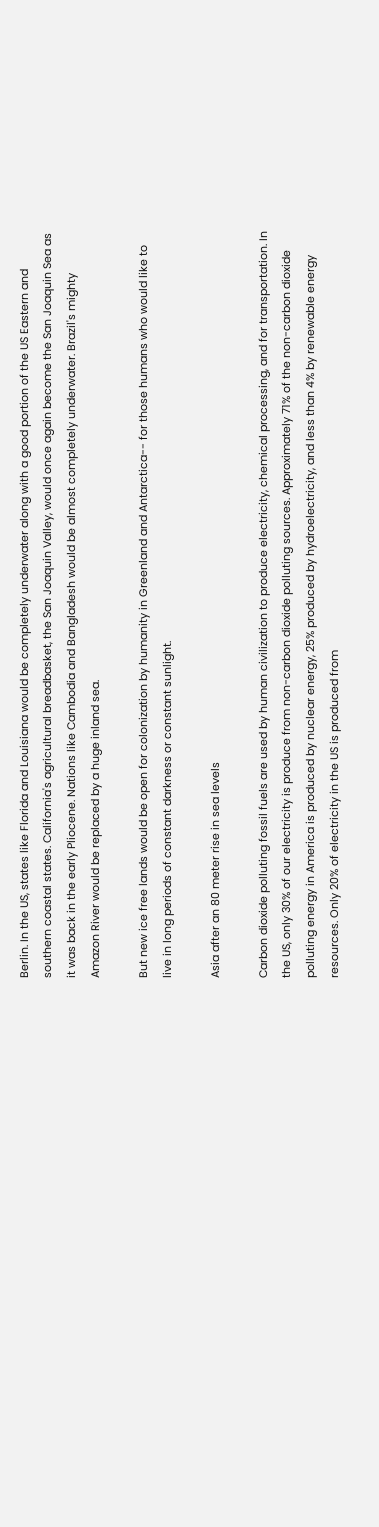Berlin. In the US, states like Florida and Louisiana would be completely underwater along with a good portion of the US Eastern and southern coastal states. California's agricultural breadbasket, the San Joaquin Valley, would once again become the San Joaquin Sea as it was back in the early Pliocene. Nations like Cambodia and Bangladesh would be almost completely underwater. Brazil's mighty Amazon River would be replaced by a huge inland sea.

But new ice free lands would be open for colonization by humanity in Greenland and Antarctica-- for those humans who would like to live in long periods of constant darkness or constant sunlight.

Asia after an 80 meter rise in sea levels

Carbon dioxide polluting fossil fuels are used by human civilization to produce electricity, chemical processing, and for transportation. In the US, only 30% of our electricity is produce from non-carbon dioxide polluting sources. Approximately 71% of the non-carbon dioxide polluting energy in America is produced by nuclear energy, 25% produced by hydroelectricity, and less than 4% by renewable energy resources. Only 20% of electricity in the US is produced from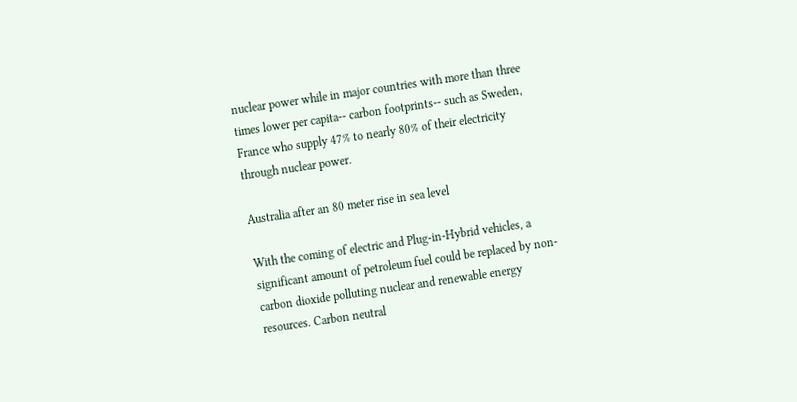nuclear power while in major countries with more than three times lower per capita-- carbon footprints-- such as Sweden, France who supply 47% to nearly 80% of their electricity through nuclear power.

Australia after an 80 meter rise in sea level

With the coming of electric and Plug-in-Hybrid vehicles, a significant amount of petroleum fuel could be replaced by non-carbon dioxide polluting nuclear and renewable energy resources. Carbon neutral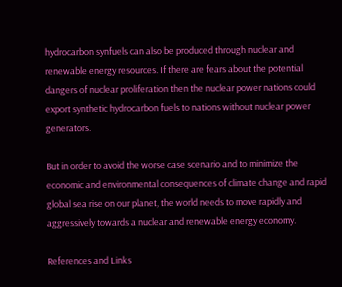hydrocarbon synfuels can also be produced through nuclear and renewable energy resources. If there are fears about the potential dangers of nuclear proliferation then the nuclear power nations could export synthetic hydrocarbon fuels to nations without nuclear power generators.

But in order to avoid the worse case scenario and to minimize the economic and environmental consequences of climate change and rapid global sea rise on our planet, the world needs to move rapidly and aggressively towards a nuclear and renewable energy economy.

References and Links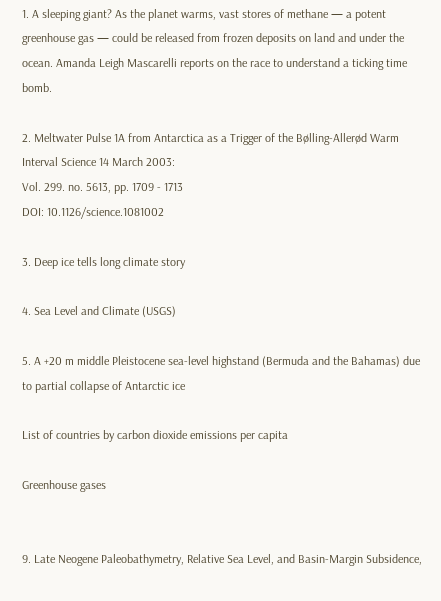1. A sleeping giant? As the planet warms, vast stores of methane — a potent greenhouse gas — could be released from frozen deposits on land and under the ocean. Amanda Leigh Mascarelli reports on the race to understand a ticking time bomb.

2. Meltwater Pulse 1A from Antarctica as a Trigger of the Bølling-Allerød Warm Interval Science 14 March 2003:
Vol. 299. no. 5613, pp. 1709 - 1713
DOI: 10.1126/science.1081002

3. Deep ice tells long climate story

4. Sea Level and Climate (USGS)

5. A +20 m middle Pleistocene sea-level highstand (Bermuda and the Bahamas) due to partial collapse of Antarctic ice

List of countries by carbon dioxide emissions per capita

Greenhouse gases


9. Late Neogene Paleobathymetry, Relative Sea Level, and Basin-Margin Subsidence,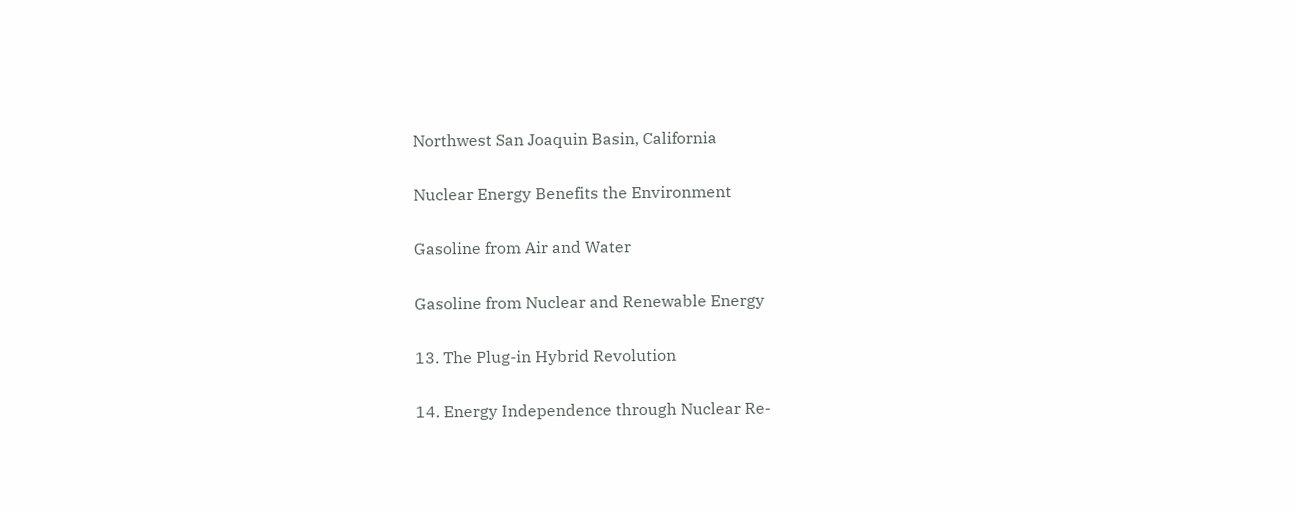Northwest San Joaquin Basin, California

Nuclear Energy Benefits the Environment

Gasoline from Air and Water

Gasoline from Nuclear and Renewable Energy

13. The Plug-in Hybrid Revolution

14. Energy Independence through Nuclear Re-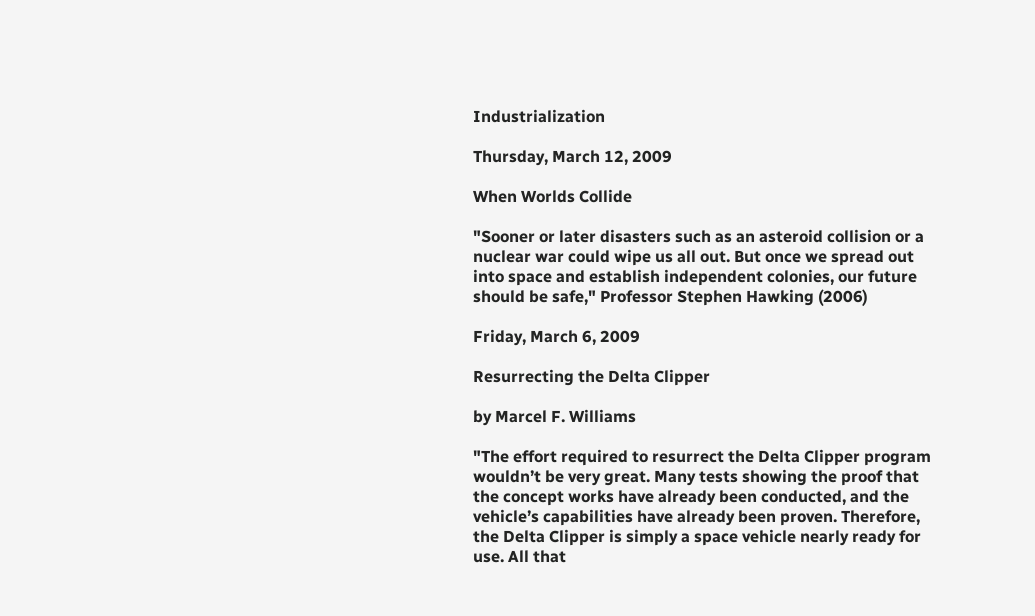Industrialization

Thursday, March 12, 2009

When Worlds Collide

"Sooner or later disasters such as an asteroid collision or a nuclear war could wipe us all out. But once we spread out into space and establish independent colonies, our future should be safe," Professor Stephen Hawking (2006)

Friday, March 6, 2009

Resurrecting the Delta Clipper

by Marcel F. Williams

"The effort required to resurrect the Delta Clipper program wouldn’t be very great. Many tests showing the proof that the concept works have already been conducted, and the vehicle’s capabilities have already been proven. Therefore, the Delta Clipper is simply a space vehicle nearly ready for use. All that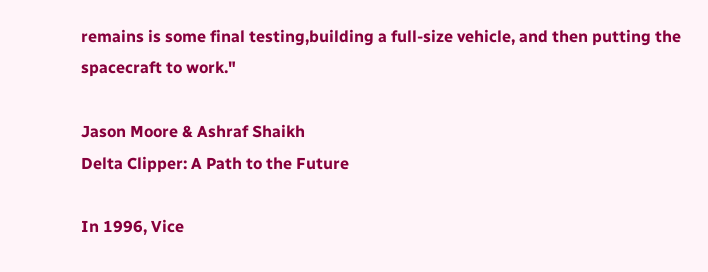remains is some final testing,building a full-size vehicle, and then putting the spacecraft to work."

Jason Moore & Ashraf Shaikh
Delta Clipper: A Path to the Future

In 1996, Vice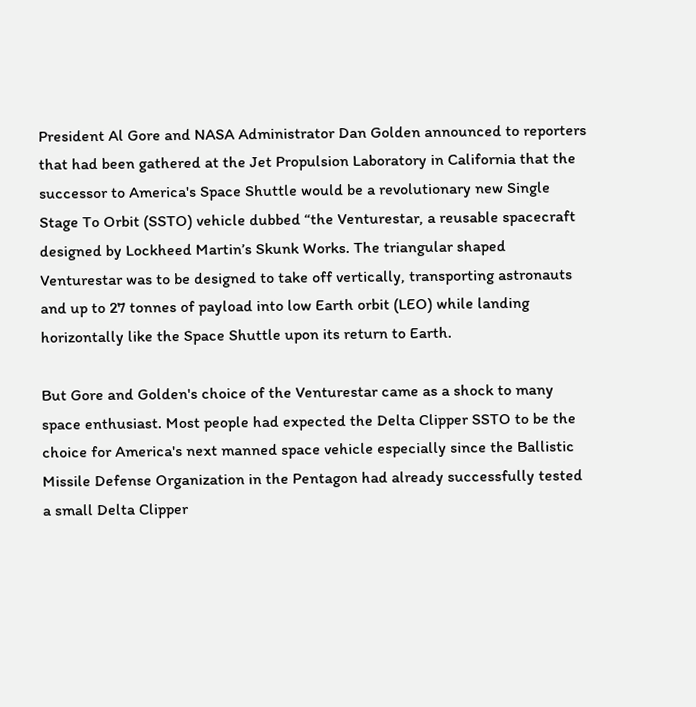President Al Gore and NASA Administrator Dan Golden announced to reporters that had been gathered at the Jet Propulsion Laboratory in California that the successor to America's Space Shuttle would be a revolutionary new Single Stage To Orbit (SSTO) vehicle dubbed “the Venturestar, a reusable spacecraft designed by Lockheed Martin’s Skunk Works. The triangular shaped Venturestar was to be designed to take off vertically, transporting astronauts and up to 27 tonnes of payload into low Earth orbit (LEO) while landing horizontally like the Space Shuttle upon its return to Earth.

But Gore and Golden's choice of the Venturestar came as a shock to many space enthusiast. Most people had expected the Delta Clipper SSTO to be the choice for America's next manned space vehicle especially since the Ballistic Missile Defense Organization in the Pentagon had already successfully tested a small Delta Clipper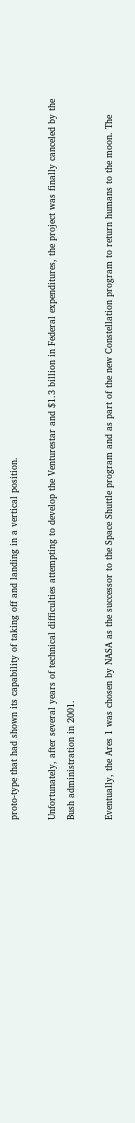proto-type that had shown its capability of taking off and landing in a vertical position.

Unfortunately, after several years of technical difficulties attempting to develop the Venturestar and $1.3 billion in Federal expenditures, the project was finally canceled by the Bush administration in 2001.

Eventually, the Ares 1 was chosen by NASA as the successor to the Space Shuttle program and as part of the new Constellation program to return humans to the moon. The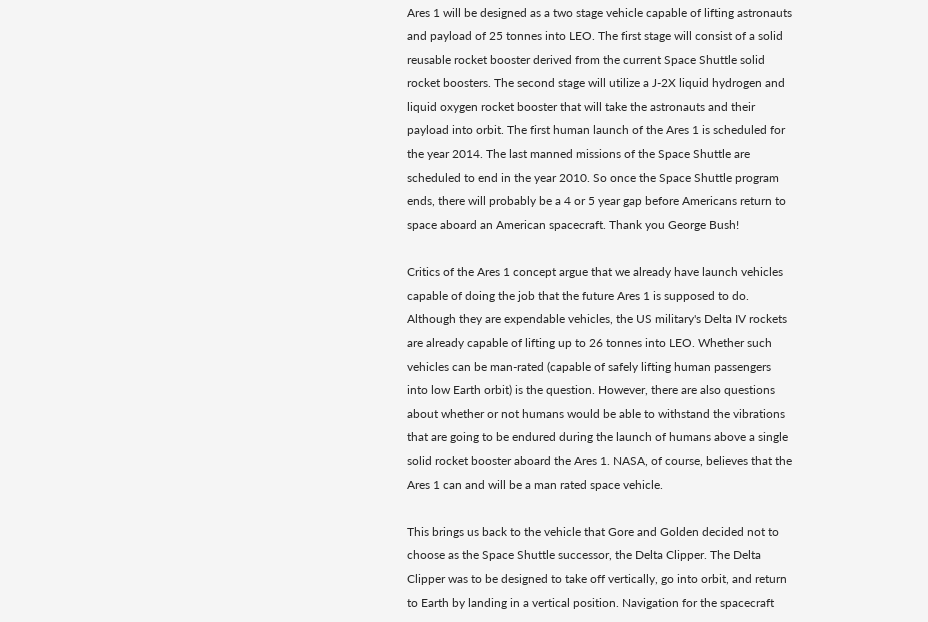Ares 1 will be designed as a two stage vehicle capable of lifting astronauts and payload of 25 tonnes into LEO. The first stage will consist of a solid reusable rocket booster derived from the current Space Shuttle solid rocket boosters. The second stage will utilize a J-2X liquid hydrogen and liquid oxygen rocket booster that will take the astronauts and their payload into orbit. The first human launch of the Ares 1 is scheduled for the year 2014. The last manned missions of the Space Shuttle are scheduled to end in the year 2010. So once the Space Shuttle program ends, there will probably be a 4 or 5 year gap before Americans return to space aboard an American spacecraft. Thank you George Bush!

Critics of the Ares 1 concept argue that we already have launch vehicles capable of doing the job that the future Ares 1 is supposed to do. Although they are expendable vehicles, the US military's Delta IV rockets are already capable of lifting up to 26 tonnes into LEO. Whether such vehicles can be man-rated (capable of safely lifting human passengers into low Earth orbit) is the question. However, there are also questions about whether or not humans would be able to withstand the vibrations that are going to be endured during the launch of humans above a single solid rocket booster aboard the Ares 1. NASA, of course, believes that the Ares 1 can and will be a man rated space vehicle.

This brings us back to the vehicle that Gore and Golden decided not to choose as the Space Shuttle successor, the Delta Clipper. The Delta Clipper was to be designed to take off vertically, go into orbit, and return to Earth by landing in a vertical position. Navigation for the spacecraft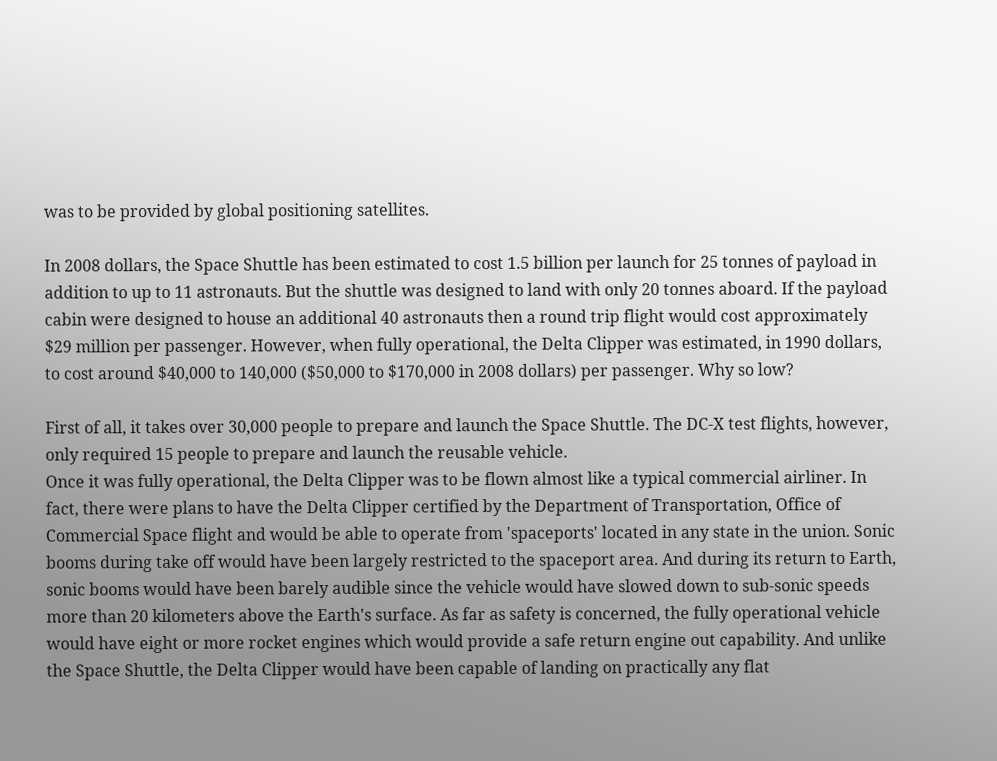was to be provided by global positioning satellites.

In 2008 dollars, the Space Shuttle has been estimated to cost 1.5 billion per launch for 25 tonnes of payload in addition to up to 11 astronauts. But the shuttle was designed to land with only 20 tonnes aboard. If the payload cabin were designed to house an additional 40 astronauts then a round trip flight would cost approximately $29 million per passenger. However, when fully operational, the Delta Clipper was estimated, in 1990 dollars, to cost around $40,000 to 140,000 ($50,000 to $170,000 in 2008 dollars) per passenger. Why so low?

First of all, it takes over 30,000 people to prepare and launch the Space Shuttle. The DC-X test flights, however, only required 15 people to prepare and launch the reusable vehicle.
Once it was fully operational, the Delta Clipper was to be flown almost like a typical commercial airliner. In fact, there were plans to have the Delta Clipper certified by the Department of Transportation, Office of Commercial Space flight and would be able to operate from 'spaceports' located in any state in the union. Sonic booms during take off would have been largely restricted to the spaceport area. And during its return to Earth, sonic booms would have been barely audible since the vehicle would have slowed down to sub-sonic speeds more than 20 kilometers above the Earth's surface. As far as safety is concerned, the fully operational vehicle would have eight or more rocket engines which would provide a safe return engine out capability. And unlike the Space Shuttle, the Delta Clipper would have been capable of landing on practically any flat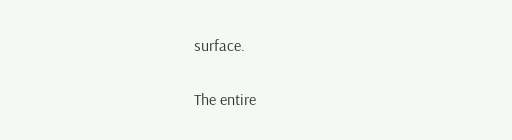surface.

The entire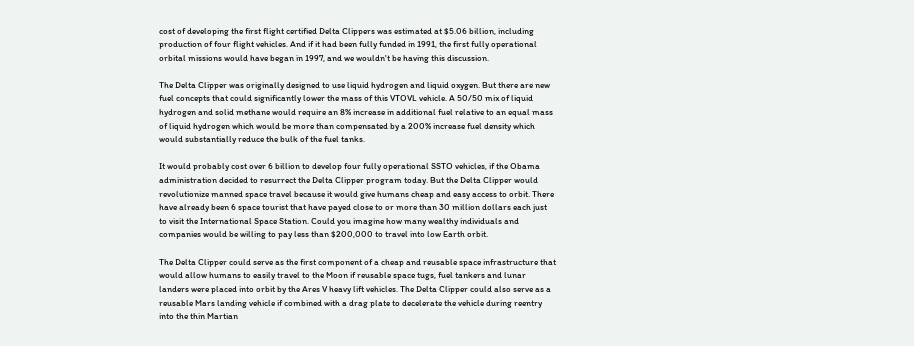cost of developing the first flight certified Delta Clippers was estimated at $5.06 billion, including production of four flight vehicles. And if it had been fully funded in 1991, the first fully operational orbital missions would have began in 1997, and we wouldn't be having this discussion.

The Delta Clipper was originally designed to use liquid hydrogen and liquid oxygen. But there are new fuel concepts that could significantly lower the mass of this VTOVL vehicle. A 50/50 mix of liquid hydrogen and solid methane would require an 8% increase in additional fuel relative to an equal mass of liquid hydrogen which would be more than compensated by a 200% increase fuel density which would substantially reduce the bulk of the fuel tanks.

It would probably cost over 6 billion to develop four fully operational SSTO vehicles, if the Obama administration decided to resurrect the Delta Clipper program today. But the Delta Clipper would revolutionize manned space travel because it would give humans cheap and easy access to orbit. There have already been 6 space tourist that have payed close to or more than 30 million dollars each just to visit the International Space Station. Could you imagine how many wealthy individuals and companies would be willing to pay less than $200,000 to travel into low Earth orbit.

The Delta Clipper could serve as the first component of a cheap and reusable space infrastructure that would allow humans to easily travel to the Moon if reusable space tugs, fuel tankers and lunar landers were placed into orbit by the Ares V heavy lift vehicles. The Delta Clipper could also serve as a reusable Mars landing vehicle if combined with a drag plate to decelerate the vehicle during reentry into the thin Martian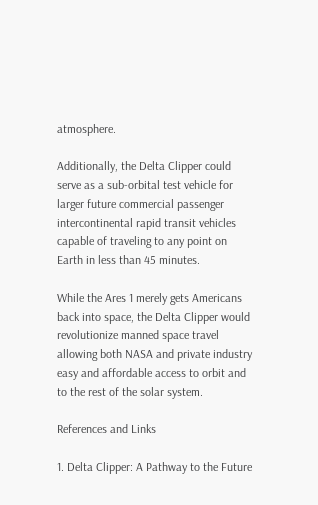atmosphere.

Additionally, the Delta Clipper could serve as a sub-orbital test vehicle for larger future commercial passenger intercontinental rapid transit vehicles capable of traveling to any point on Earth in less than 45 minutes.

While the Ares 1 merely gets Americans back into space, the Delta Clipper would revolutionize manned space travel allowing both NASA and private industry easy and affordable access to orbit and to the rest of the solar system.

References and Links

1. Delta Clipper: A Pathway to the Future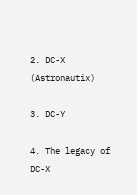2. DC-X (Astronautix)

3. DC-Y

4. The legacy of DC-X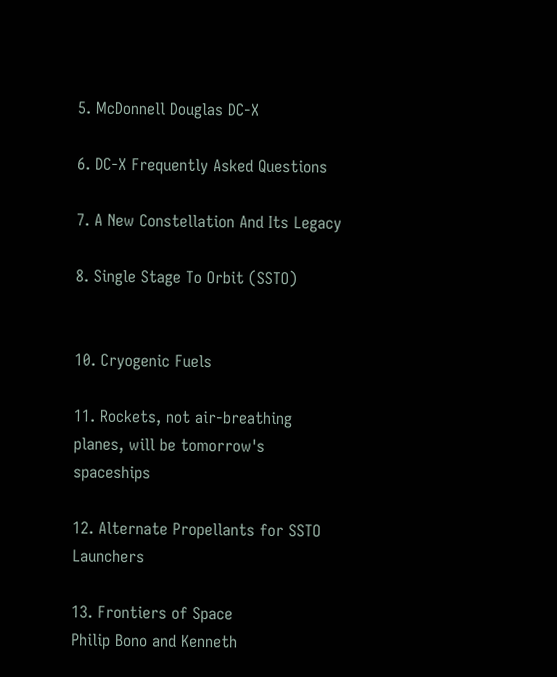5. McDonnell Douglas DC-X

6. DC-X Frequently Asked Questions

7. A New Constellation And Its Legacy

8. Single Stage To Orbit (SSTO)


10. Cryogenic Fuels

11. Rockets, not air-breathing planes, will be tomorrow's spaceships

12. Alternate Propellants for SSTO Launchers

13. Frontiers of Space
Philip Bono and Kenneth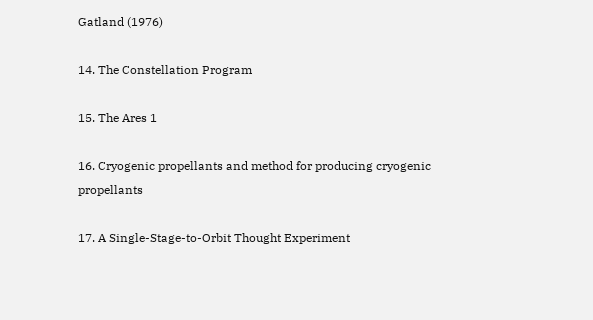Gatland (1976)

14. The Constellation Program

15. The Ares 1

16. Cryogenic propellants and method for producing cryogenic propellants

17. A Single-Stage-to-Orbit Thought Experiment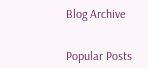Blog Archive


Popular Posts